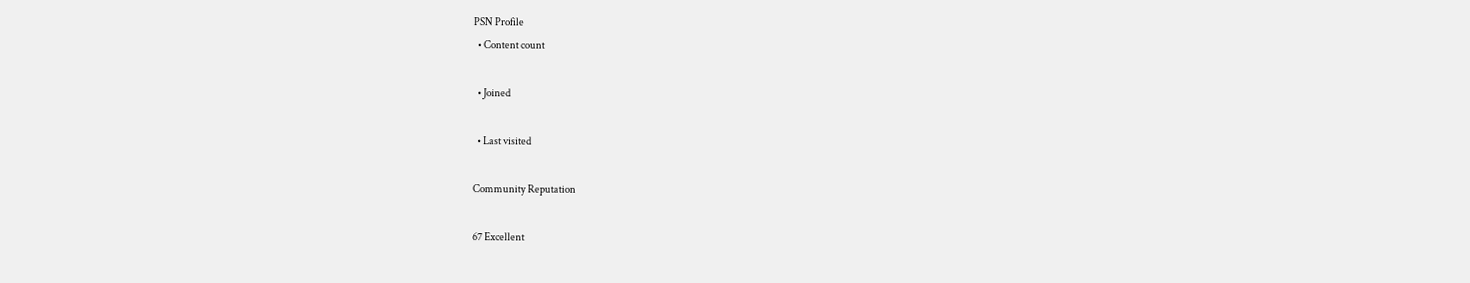PSN Profile
  • Content count

  • Joined

  • Last visited

Community Reputation

67 Excellent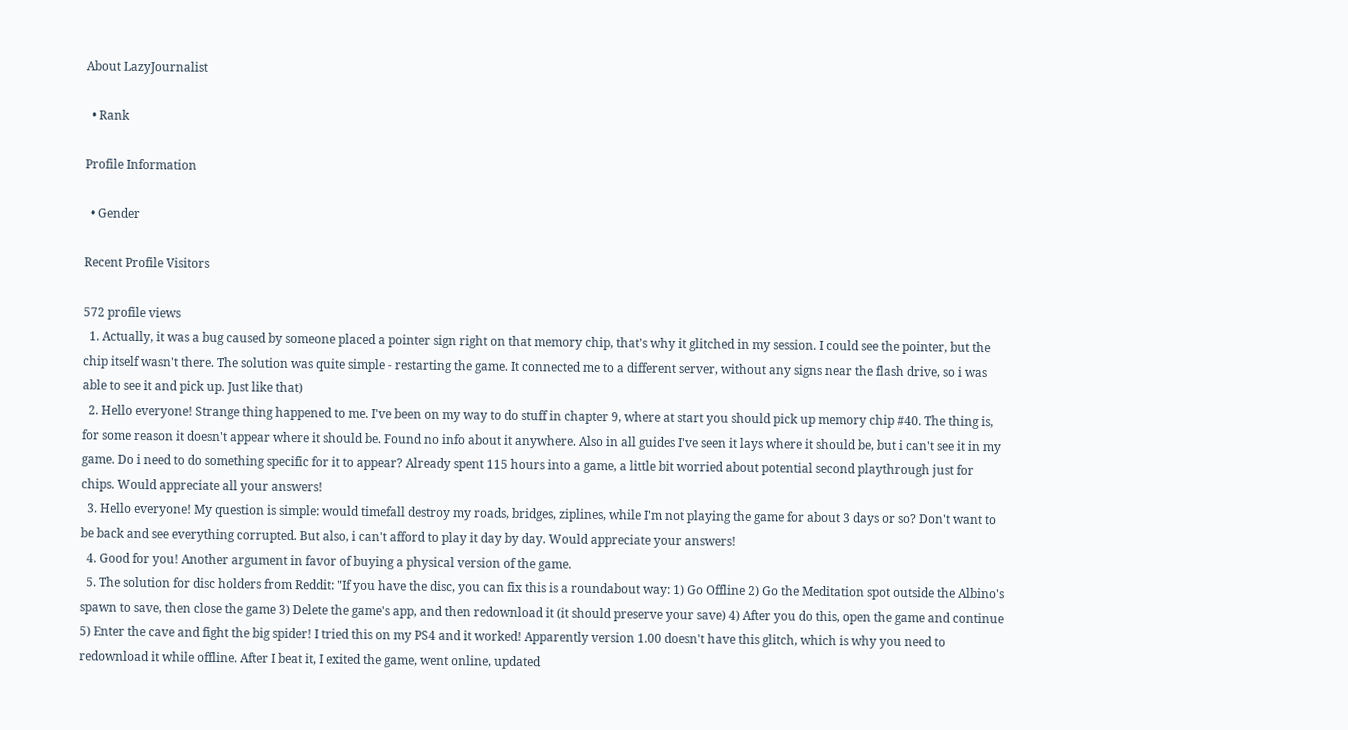About LazyJournalist

  • Rank

Profile Information

  • Gender

Recent Profile Visitors

572 profile views
  1. Actually, it was a bug caused by someone placed a pointer sign right on that memory chip, that's why it glitched in my session. I could see the pointer, but the chip itself wasn't there. The solution was quite simple - restarting the game. It connected me to a different server, without any signs near the flash drive, so i was able to see it and pick up. Just like that)
  2. Hello everyone! Strange thing happened to me. I've been on my way to do stuff in chapter 9, where at start you should pick up memory chip #40. The thing is, for some reason it doesn't appear where it should be. Found no info about it anywhere. Also in all guides I've seen it lays where it should be, but i can't see it in my game. Do i need to do something specific for it to appear? Already spent 115 hours into a game, a little bit worried about potential second playthrough just for chips. Would appreciate all your answers!
  3. Hello everyone! My question is simple: would timefall destroy my roads, bridges, ziplines, while I'm not playing the game for about 3 days or so? Don't want to be back and see everything corrupted. But also, i can't afford to play it day by day. Would appreciate your answers!
  4. Good for you! Another argument in favor of buying a physical version of the game.
  5. The solution for disc holders from Reddit: "If you have the disc, you can fix this is a roundabout way: 1) Go Offline 2) Go the Meditation spot outside the Albino's spawn to save, then close the game 3) Delete the game's app, and then redownload it (it should preserve your save) 4) After you do this, open the game and continue 5) Enter the cave and fight the big spider! I tried this on my PS4 and it worked! Apparently version 1.00 doesn't have this glitch, which is why you need to redownload it while offline. After I beat it, I exited the game, went online, updated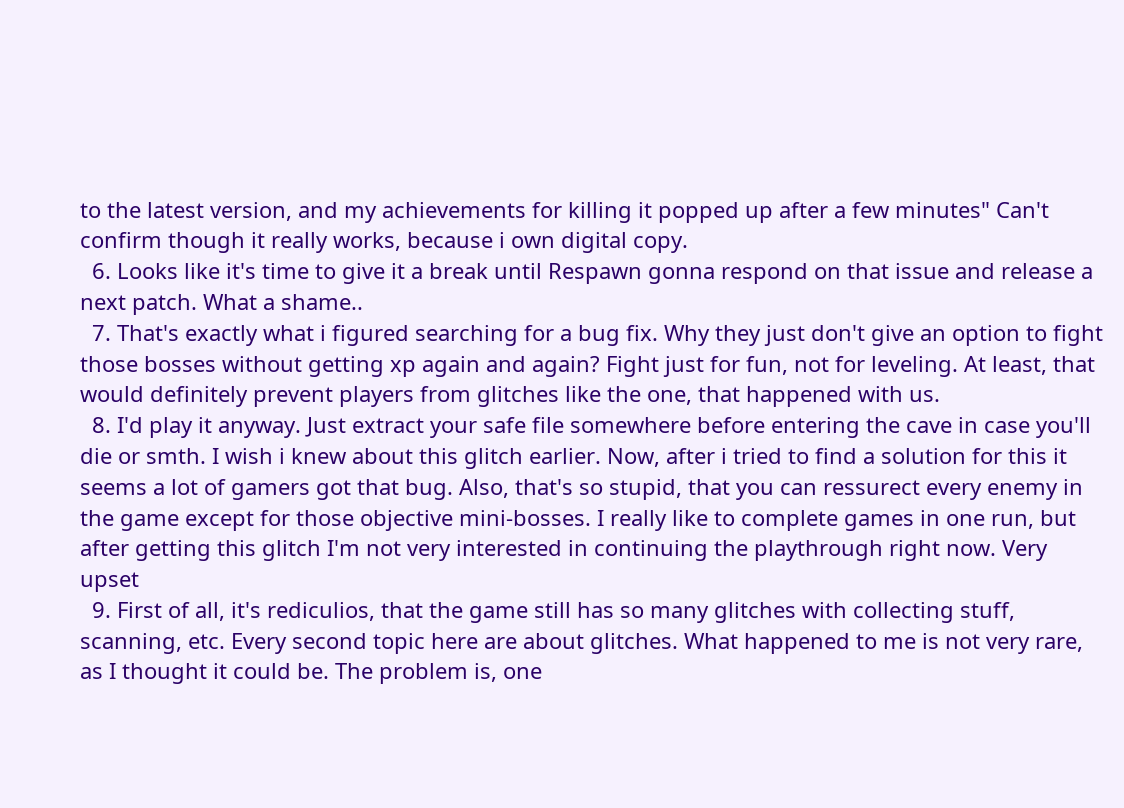to the latest version, and my achievements for killing it popped up after a few minutes" Can't confirm though it really works, because i own digital copy.
  6. Looks like it's time to give it a break until Respawn gonna respond on that issue and release a next patch. What a shame..
  7. That's exactly what i figured searching for a bug fix. Why they just don't give an option to fight those bosses without getting xp again and again? Fight just for fun, not for leveling. At least, that would definitely prevent players from glitches like the one, that happened with us.
  8. I'd play it anyway. Just extract your safe file somewhere before entering the cave in case you'll die or smth. I wish i knew about this glitch earlier. Now, after i tried to find a solution for this it seems a lot of gamers got that bug. Also, that's so stupid, that you can ressurect every enemy in the game except for those objective mini-bosses. I really like to complete games in one run, but after getting this glitch I'm not very interested in continuing the playthrough right now. Very upset
  9. First of all, it's rediculios, that the game still has so many glitches with collecting stuff, scanning, etc. Every second topic here are about glitches. What happened to me is not very rare, as I thought it could be. The problem is, one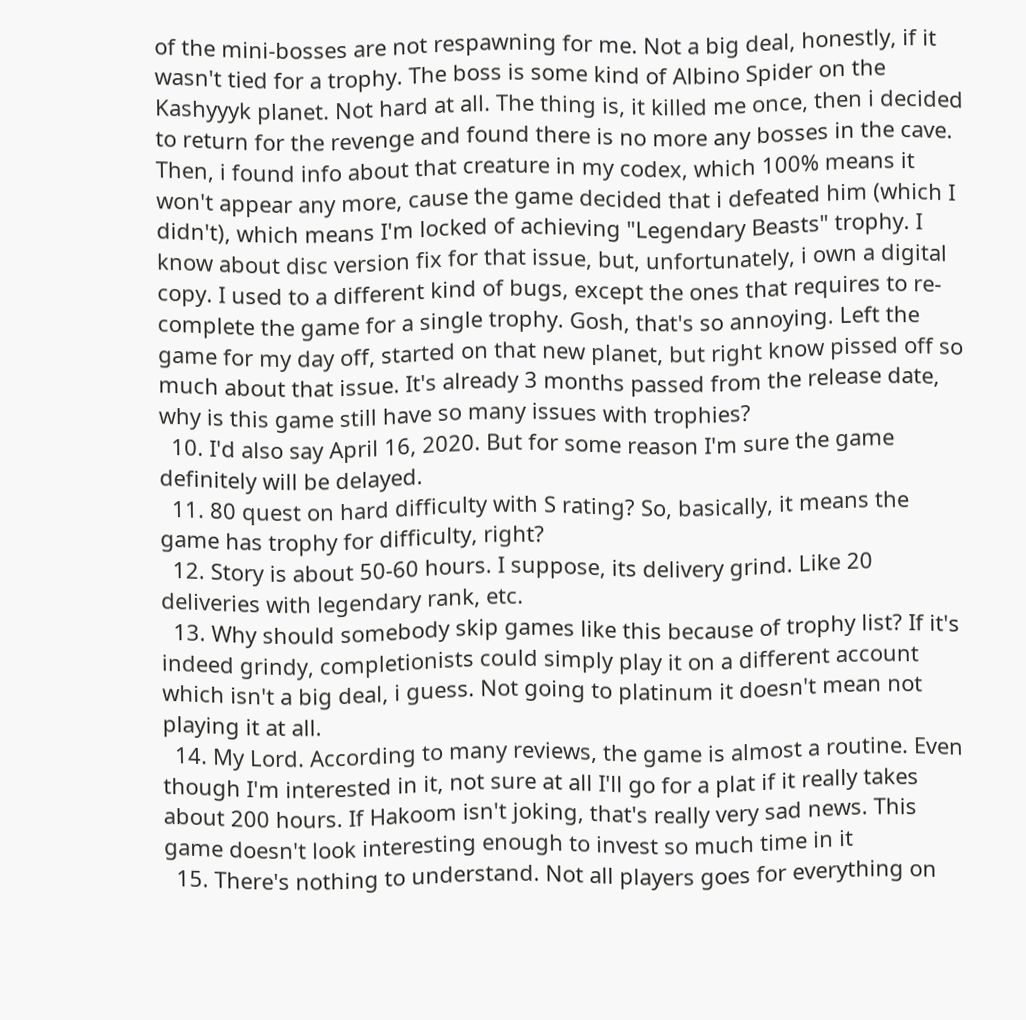of the mini-bosses are not respawning for me. Not a big deal, honestly, if it wasn't tied for a trophy. The boss is some kind of Albino Spider on the Kashyyyk planet. Not hard at all. The thing is, it killed me once, then i decided to return for the revenge and found there is no more any bosses in the cave. Then, i found info about that creature in my codex, which 100% means it won't appear any more, cause the game decided that i defeated him (which I didn't), which means I'm locked of achieving "Legendary Beasts" trophy. I know about disc version fix for that issue, but, unfortunately, i own a digital copy. I used to a different kind of bugs, except the ones that requires to re-complete the game for a single trophy. Gosh, that's so annoying. Left the game for my day off, started on that new planet, but right know pissed off so much about that issue. It's already 3 months passed from the release date, why is this game still have so many issues with trophies?
  10. I'd also say April 16, 2020. But for some reason I'm sure the game definitely will be delayed.
  11. 80 quest on hard difficulty with S rating? So, basically, it means the game has trophy for difficulty, right?
  12. Story is about 50-60 hours. I suppose, its delivery grind. Like 20 deliveries with legendary rank, etc.
  13. Why should somebody skip games like this because of trophy list? If it's indeed grindy, completionists could simply play it on a different account which isn't a big deal, i guess. Not going to platinum it doesn't mean not playing it at all.
  14. My Lord. According to many reviews, the game is almost a routine. Even though I'm interested in it, not sure at all I'll go for a plat if it really takes about 200 hours. If Hakoom isn't joking, that's really very sad news. This game doesn't look interesting enough to invest so much time in it
  15. There's nothing to understand. Not all players goes for everything on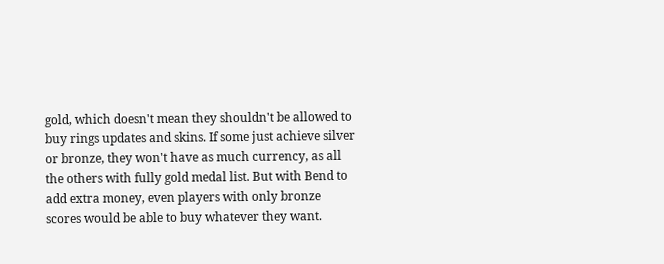gold, which doesn't mean they shouldn't be allowed to buy rings updates and skins. If some just achieve silver or bronze, they won't have as much currency, as all the others with fully gold medal list. But with Bend to add extra money, even players with only bronze scores would be able to buy whatever they want.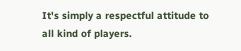It's simply a respectful attitude to all kind of players.